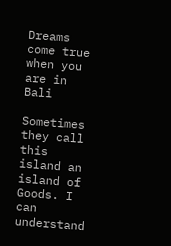Dreams come true when you are in Bali

Sometimes they call this island an island of Goods. I can understand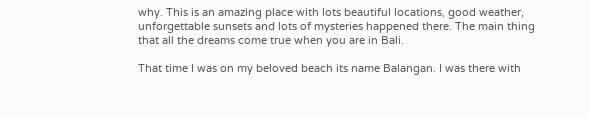why. This is an amazing place with lots beautiful locations, good weather, unforgettable sunsets and lots of mysteries happened there. The main thing that all the dreams come true when you are in Bali.

That time I was on my beloved beach its name Balangan. I was there with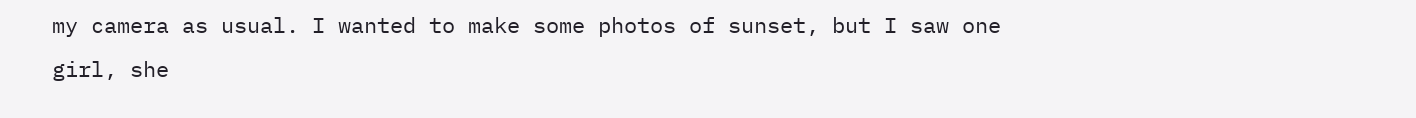my camera as usual. I wanted to make some photos of sunset, but I saw one girl, she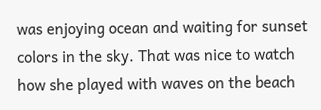was enjoying ocean and waiting for sunset colors in the sky. That was nice to watch how she played with waves on the beach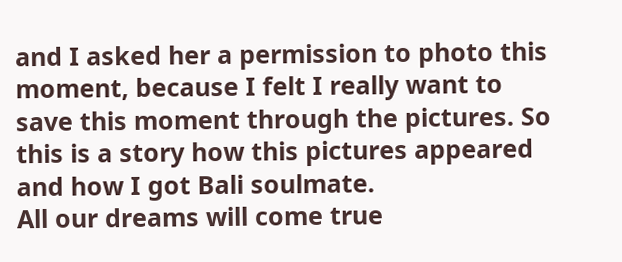and I asked her a permission to photo this moment, because I felt I really want to save this moment through the pictures. So this is a story how this pictures appeared and how I got Bali soulmate.
All our dreams will come true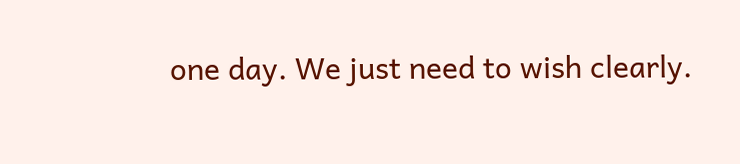one day. We just need to wish clearly.